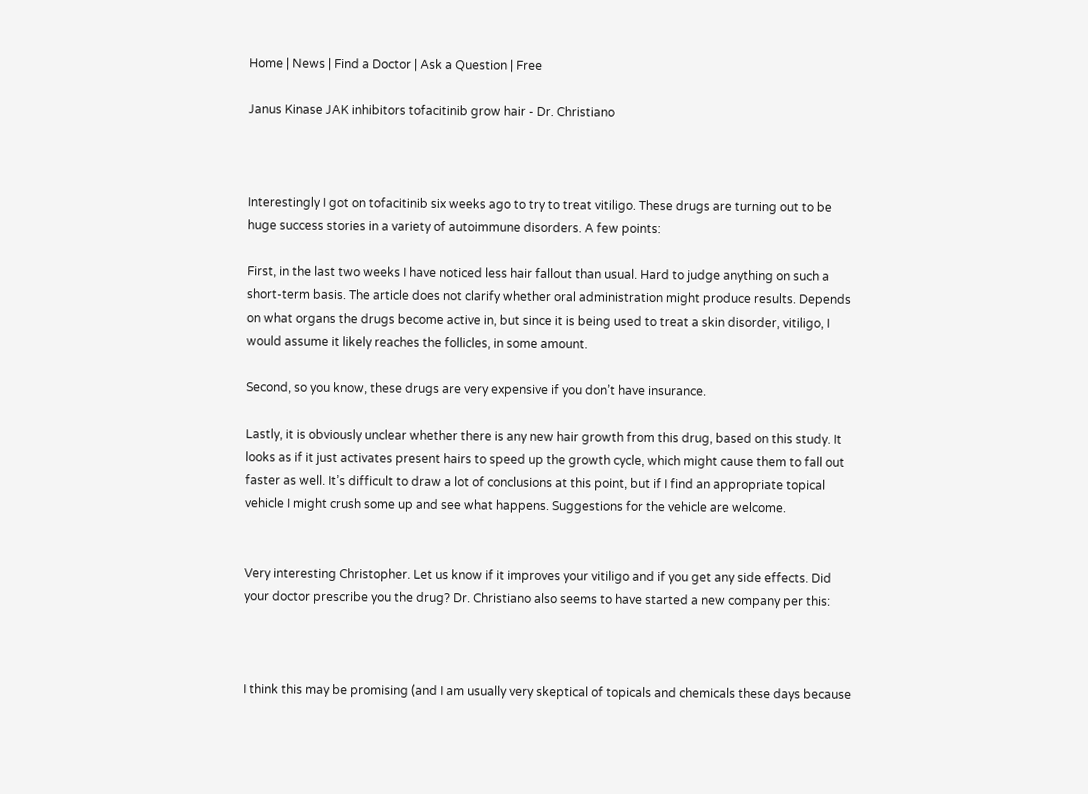Home | News | Find a Doctor | Ask a Question | Free

Janus Kinase JAK inhibitors tofacitinib grow hair - Dr. Christiano



Interestingly I got on tofacitinib six weeks ago to try to treat vitiligo. These drugs are turning out to be huge success stories in a variety of autoimmune disorders. A few points:

First, in the last two weeks I have noticed less hair fallout than usual. Hard to judge anything on such a short-term basis. The article does not clarify whether oral administration might produce results. Depends on what organs the drugs become active in, but since it is being used to treat a skin disorder, vitiligo, I would assume it likely reaches the follicles, in some amount.

Second, so you know, these drugs are very expensive if you don’t have insurance.

Lastly, it is obviously unclear whether there is any new hair growth from this drug, based on this study. It looks as if it just activates present hairs to speed up the growth cycle, which might cause them to fall out faster as well. It’s difficult to draw a lot of conclusions at this point, but if I find an appropriate topical vehicle I might crush some up and see what happens. Suggestions for the vehicle are welcome.


Very interesting Christopher. Let us know if it improves your vitiligo and if you get any side effects. Did your doctor prescribe you the drug? Dr. Christiano also seems to have started a new company per this:



I think this may be promising (and I am usually very skeptical of topicals and chemicals these days because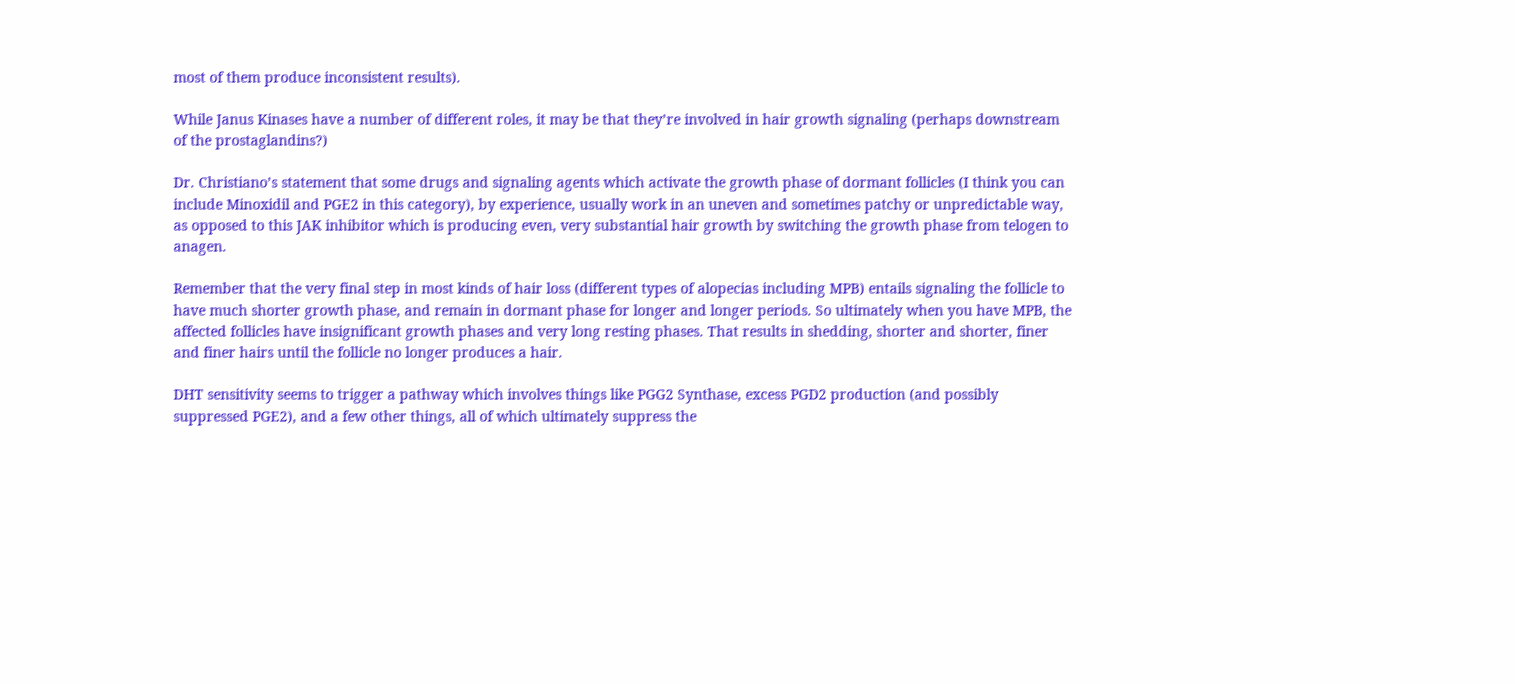most of them produce inconsistent results).

While Janus Kinases have a number of different roles, it may be that they’re involved in hair growth signaling (perhaps downstream of the prostaglandins?)

Dr. Christiano’s statement that some drugs and signaling agents which activate the growth phase of dormant follicles (I think you can include Minoxidil and PGE2 in this category), by experience, usually work in an uneven and sometimes patchy or unpredictable way, as opposed to this JAK inhibitor which is producing even, very substantial hair growth by switching the growth phase from telogen to anagen.

Remember that the very final step in most kinds of hair loss (different types of alopecias including MPB) entails signaling the follicle to have much shorter growth phase, and remain in dormant phase for longer and longer periods. So ultimately when you have MPB, the affected follicles have insignificant growth phases and very long resting phases. That results in shedding, shorter and shorter, finer and finer hairs until the follicle no longer produces a hair.

DHT sensitivity seems to trigger a pathway which involves things like PGG2 Synthase, excess PGD2 production (and possibly suppressed PGE2), and a few other things, all of which ultimately suppress the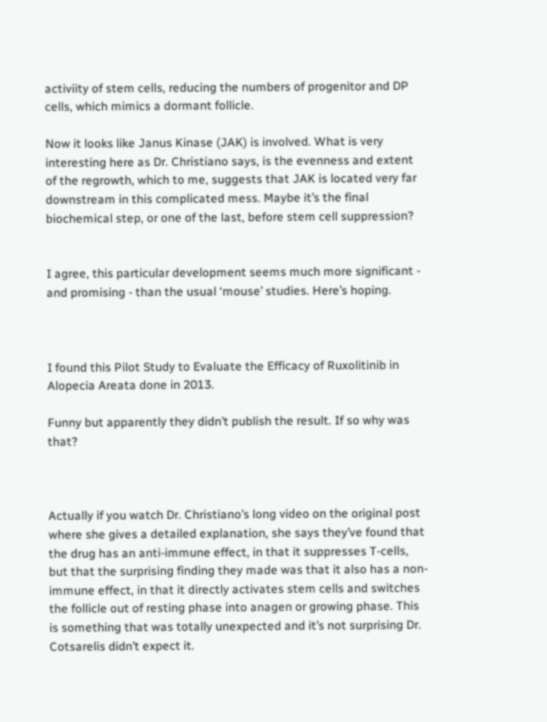activiity of stem cells, reducing the numbers of progenitor and DP cells, which mimics a dormant follicle.

Now it looks like Janus Kinase (JAK) is involved. What is very interesting here as Dr. Christiano says, is the evenness and extent of the regrowth, which to me, suggests that JAK is located very far downstream in this complicated mess. Maybe it’s the final biochemical step, or one of the last, before stem cell suppression?


I agree, this particular development seems much more significant - and promising - than the usual ‘mouse’ studies. Here’s hoping.



I found this Pilot Study to Evaluate the Efficacy of Ruxolitinib in Alopecia Areata done in 2013.

Funny but apparently they didn’t publish the result. If so why was that?



Actually if you watch Dr. Christiano’s long video on the original post where she gives a detailed explanation, she says they’ve found that the drug has an anti-immune effect, in that it suppresses T-cells, but that the surprising finding they made was that it also has a non-immune effect, in that it directly activates stem cells and switches the follicle out of resting phase into anagen or growing phase. This is something that was totally unexpected and it’s not surprising Dr. Cotsarelis didn’t expect it.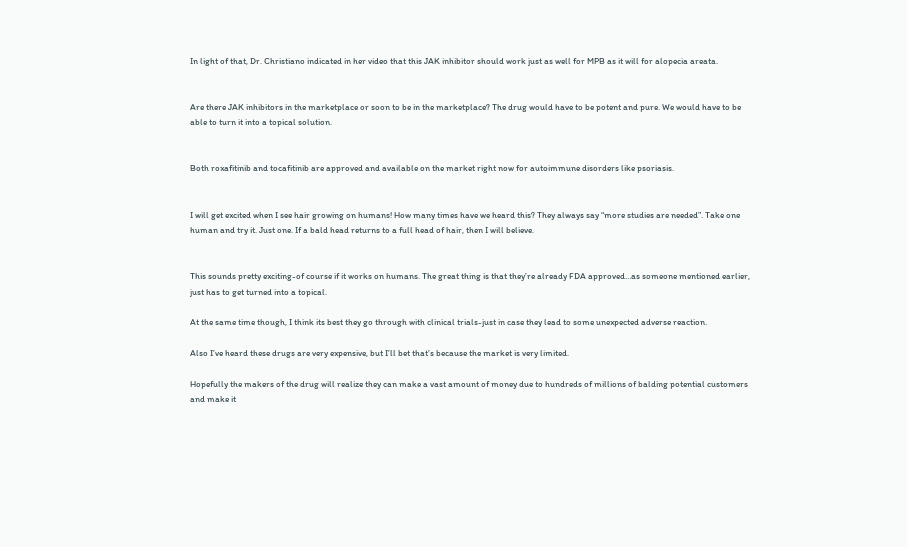In light of that, Dr. Christiano indicated in her video that this JAK inhibitor should work just as well for MPB as it will for alopecia areata.


Are there JAK inhibitors in the marketplace or soon to be in the marketplace? The drug would have to be potent and pure. We would have to be able to turn it into a topical solution.


Both roxafitinib and tocafitinib are approved and available on the market right now for autoimmune disorders like psoriasis.


I will get excited when I see hair growing on humans! How many times have we heard this? They always say “more studies are needed”. Take one human and try it. Just one. If a bald head returns to a full head of hair, then I will believe.


This sounds pretty exciting-of course if it works on humans. The great thing is that they’re already FDA approved…as someone mentioned earlier, just has to get turned into a topical.

At the same time though, I think its best they go through with clinical trials-just in case they lead to some unexpected adverse reaction.

Also I’ve heard these drugs are very expensive, but I’ll bet that’s because the market is very limited.

Hopefully the makers of the drug will realize they can make a vast amount of money due to hundreds of millions of balding potential customers and make it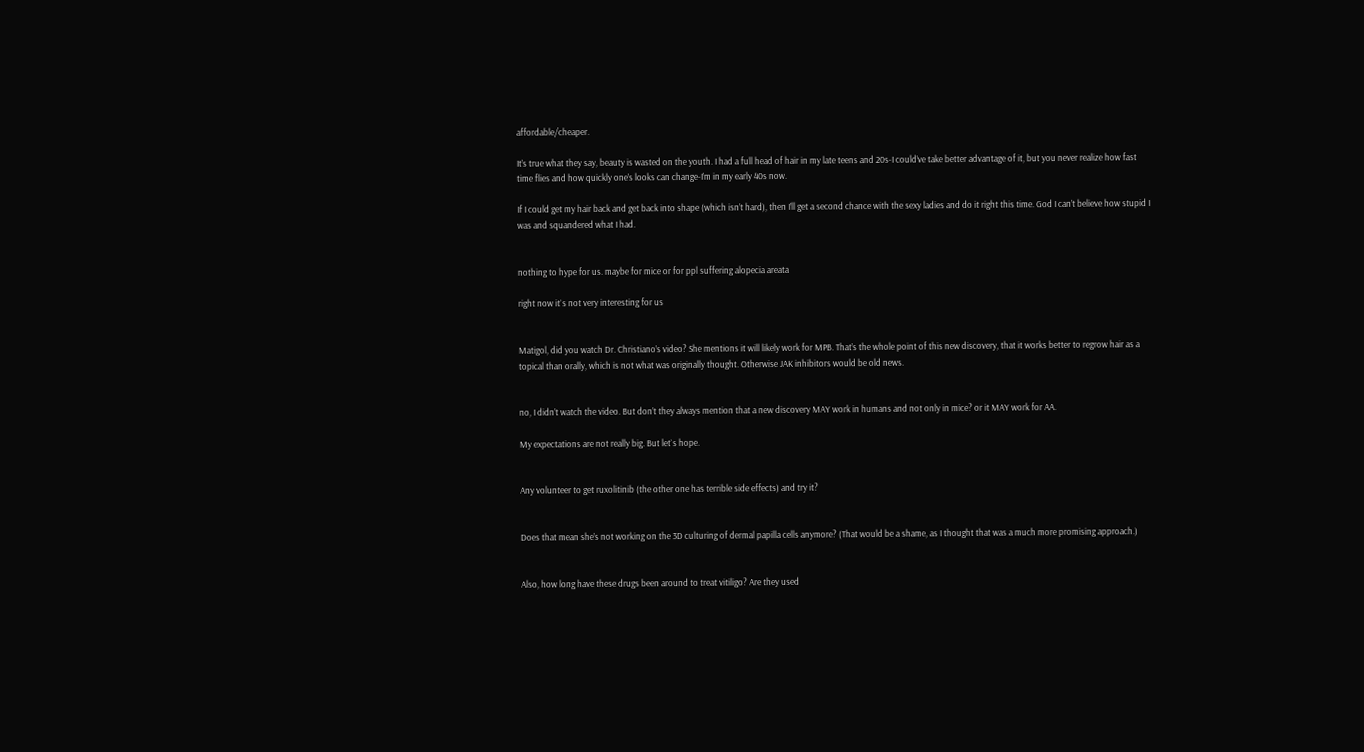affordable/cheaper.

It’s true what they say, beauty is wasted on the youth. I had a full head of hair in my late teens and 20s-I could’ve take better advantage of it, but you never realize how fast time flies and how quickly one’s looks can change-I’m in my early 40s now.

If I could get my hair back and get back into shape (which isn’t hard), then I’ll get a second chance with the sexy ladies and do it right this time. God I can’t believe how stupid I was and squandered what I had.


nothing to hype for us. maybe for mice or for ppl suffering alopecia areata

right now it`s not very interesting for us


Matigol, did you watch Dr. Christiano’s video? She mentions it will likely work for MPB. That’s the whole point of this new discovery, that it works better to regrow hair as a topical than orally, which is not what was originally thought. Otherwise JAK inhibitors would be old news.


no, I didn’t watch the video. But don’t they always mention that a new discovery MAY work in humans and not only in mice? or it MAY work for AA.

My expectations are not really big. But let`s hope.


Any volunteer to get ruxolitinib (the other one has terrible side effects) and try it?


Does that mean she’s not working on the 3D culturing of dermal papilla cells anymore? (That would be a shame, as I thought that was a much more promising approach.)


Also, how long have these drugs been around to treat vitiligo? Are they used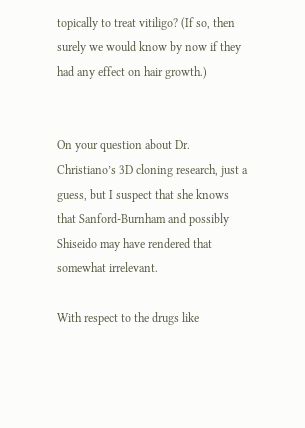topically to treat vitiligo? (If so, then surely we would know by now if they had any effect on hair growth.)


On your question about Dr. Christiano’s 3D cloning research, just a guess, but I suspect that she knows that Sanford-Burnham and possibly Shiseido may have rendered that somewhat irrelevant.

With respect to the drugs like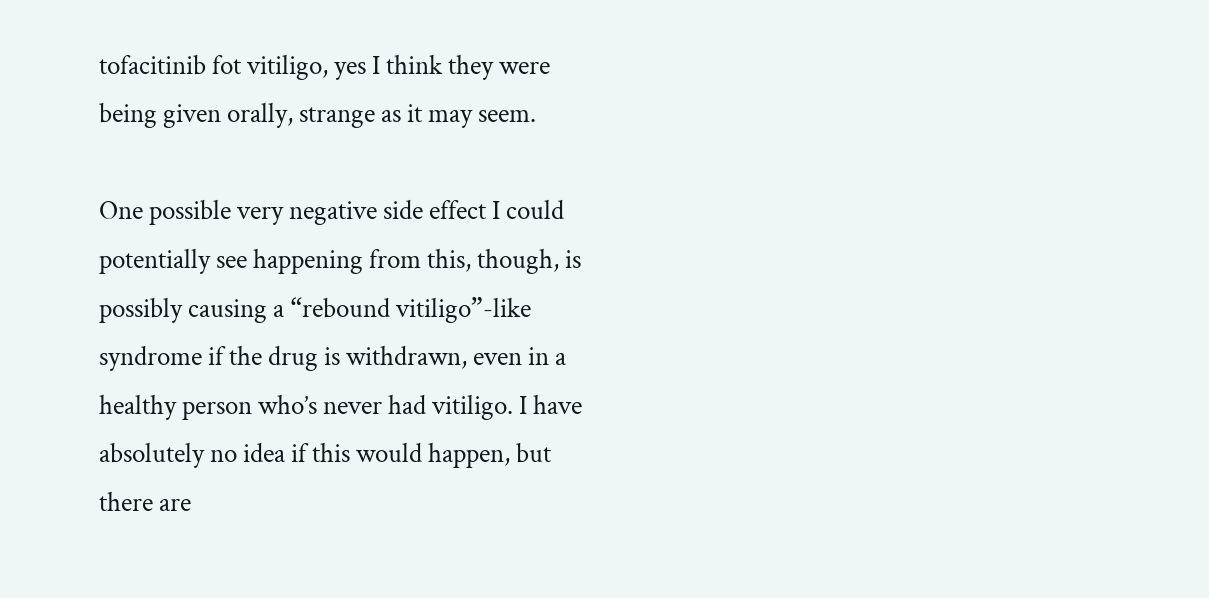tofacitinib fot vitiligo, yes I think they were being given orally, strange as it may seem.

One possible very negative side effect I could potentially see happening from this, though, is possibly causing a “rebound vitiligo”-like syndrome if the drug is withdrawn, even in a healthy person who’s never had vitiligo. I have absolutely no idea if this would happen, but there are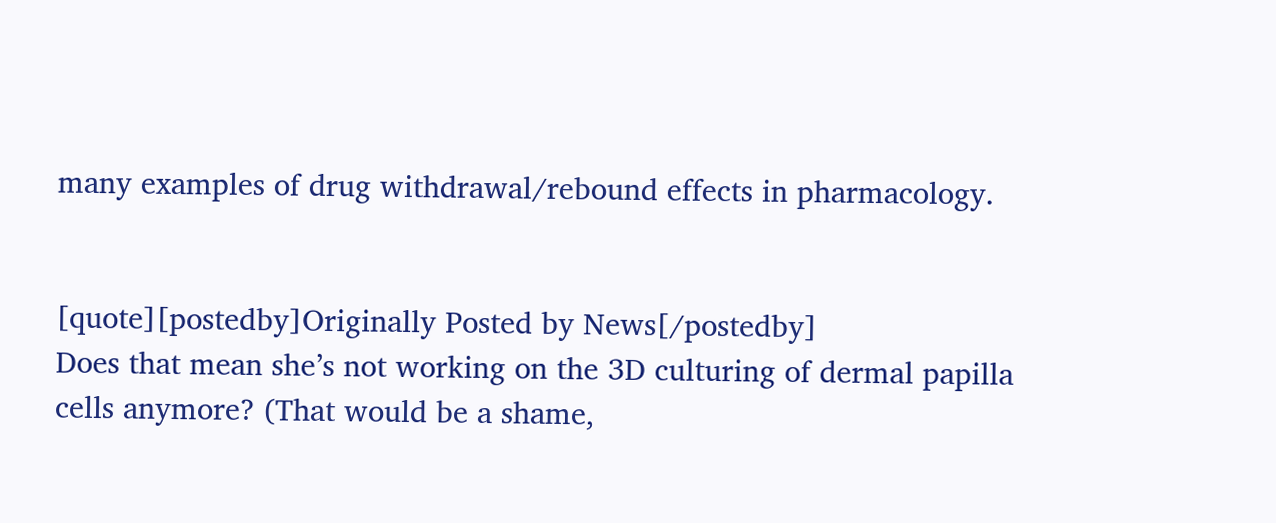many examples of drug withdrawal/rebound effects in pharmacology.


[quote][postedby]Originally Posted by News[/postedby]
Does that mean she’s not working on the 3D culturing of dermal papilla cells anymore? (That would be a shame,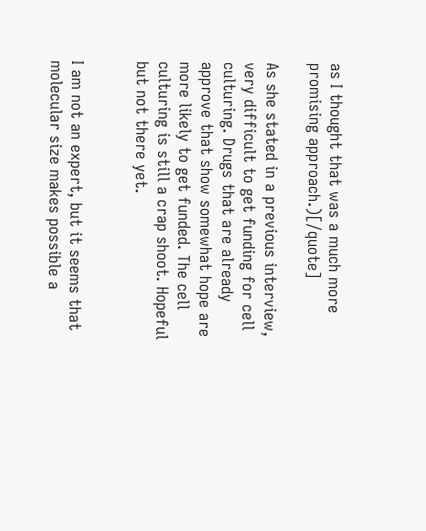as I thought that was a much more promising approach.)[/quote]

As she stated in a previous interview, very difficult to get funding for cell culturing. Drugs that are already approve that show somewhat hope are more likely to get funded. The cell culturing is still a crap shoot. Hopeful but not there yet.


I am not an expert, but it seems that molecular size makes possible a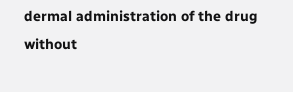dermal administration of the drug without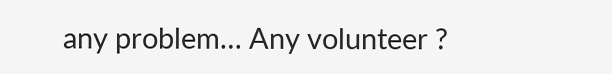any problem… Any volunteer ?